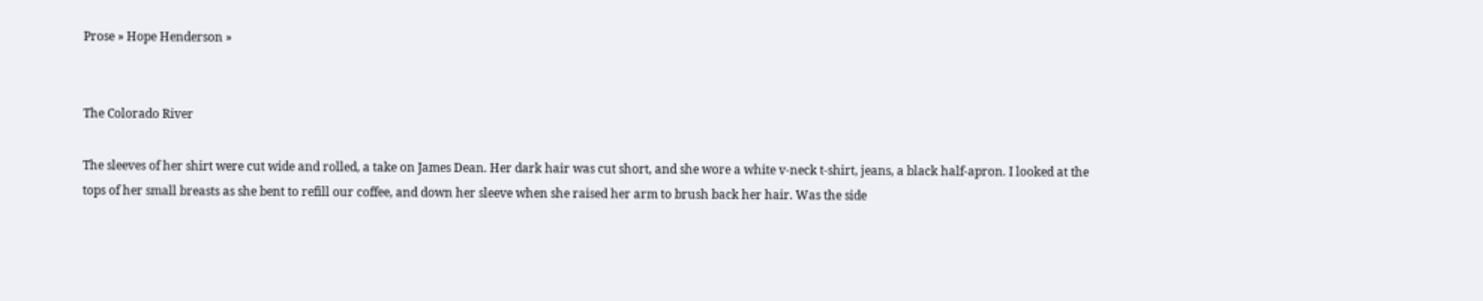Prose » Hope Henderson »


The Colorado River

The sleeves of her shirt were cut wide and rolled, a take on James Dean. Her dark hair was cut short, and she wore a white v-neck t-shirt, jeans, a black half-apron. I looked at the tops of her small breasts as she bent to refill our coffee, and down her sleeve when she raised her arm to brush back her hair. Was the side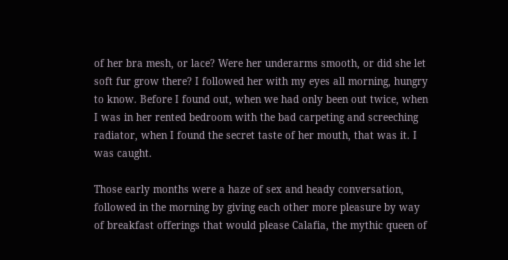of her bra mesh, or lace? Were her underarms smooth, or did she let soft fur grow there? I followed her with my eyes all morning, hungry to know. Before I found out, when we had only been out twice, when I was in her rented bedroom with the bad carpeting and screeching radiator, when I found the secret taste of her mouth, that was it. I was caught.

Those early months were a haze of sex and heady conversation, followed in the morning by giving each other more pleasure by way of breakfast offerings that would please Calafia, the mythic queen of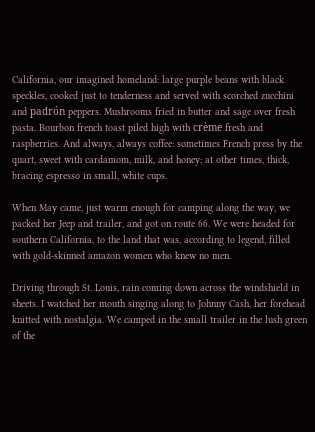California, our imagined homeland: large purple beans with black speckles, cooked just to tenderness and served with scorched zucchini and padrón peppers. Mushrooms fried in butter and sage over fresh pasta. Bourbon french toast piled high with crème fresh and raspberries. And always, always coffee: sometimes French press by the quart, sweet with cardamom, milk, and honey; at other times, thick, bracing espresso in small, white cups.

When May came, just warm enough for camping along the way, we packed her Jeep and trailer, and got on route 66. We were headed for southern California, to the land that was, according to legend, filled with gold-skinned amazon women who knew no men.

Driving through St. Louis, rain coming down across the windshield in sheets. I watched her mouth singing along to Johnny Cash, her forehead knitted with nostalgia. We camped in the small trailer in the lush green of the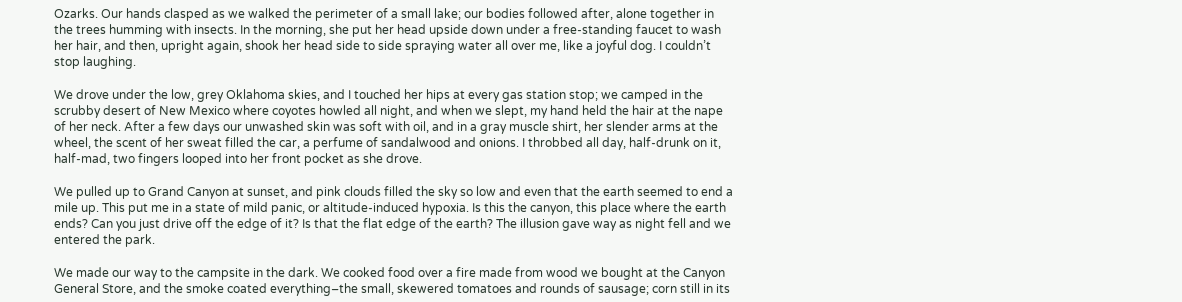Ozarks. Our hands clasped as we walked the perimeter of a small lake; our bodies followed after, alone together in the trees humming with insects. In the morning, she put her head upside down under a free-standing faucet to wash her hair, and then, upright again, shook her head side to side spraying water all over me, like a joyful dog. I couldn’t stop laughing.

We drove under the low, grey Oklahoma skies, and I touched her hips at every gas station stop; we camped in the scrubby desert of New Mexico where coyotes howled all night, and when we slept, my hand held the hair at the nape of her neck. After a few days our unwashed skin was soft with oil, and in a gray muscle shirt, her slender arms at the wheel, the scent of her sweat filled the car, a perfume of sandalwood and onions. I throbbed all day, half-drunk on it, half-mad, two fingers looped into her front pocket as she drove.

We pulled up to Grand Canyon at sunset, and pink clouds filled the sky so low and even that the earth seemed to end a mile up. This put me in a state of mild panic, or altitude-induced hypoxia. Is this the canyon, this place where the earth ends? Can you just drive off the edge of it? Is that the flat edge of the earth? The illusion gave way as night fell and we entered the park.

We made our way to the campsite in the dark. We cooked food over a fire made from wood we bought at the Canyon General Store, and the smoke coated everything–the small, skewered tomatoes and rounds of sausage; corn still in its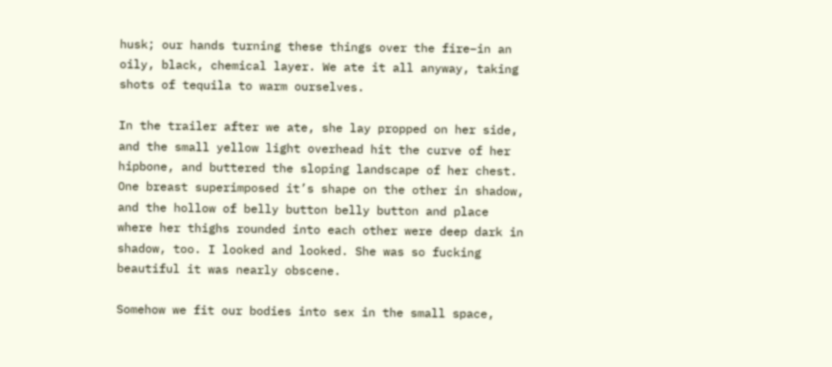husk; our hands turning these things over the fire–in an oily, black, chemical layer. We ate it all anyway, taking shots of tequila to warm ourselves.

In the trailer after we ate, she lay propped on her side, and the small yellow light overhead hit the curve of her hipbone, and buttered the sloping landscape of her chest. One breast superimposed it’s shape on the other in shadow, and the hollow of belly button belly button and place where her thighs rounded into each other were deep dark in shadow, too. I looked and looked. She was so fucking beautiful it was nearly obscene.

Somehow we fit our bodies into sex in the small space,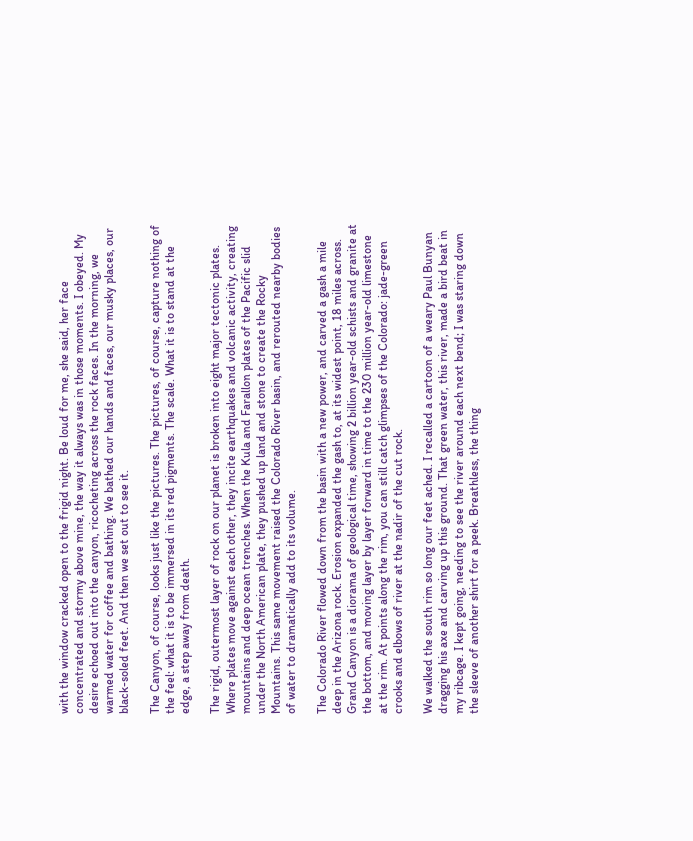with the window cracked open to the frigid night. Be loud for me, she said, her face concentrated and stormy above mine, the way it always was in those moments. I obeyed. My desire echoed out into the canyon, ricocheting across the rock faces. In the morning, we warmed water for coffee and bathing. We bathed our hands and faces, our musky places, our black-soled feet. And then we set out to see it.

The Canyon, of course, looks just like the pictures. The pictures, of course, capture nothing of the feel: what it is to be immersed in its red pigments. The scale. What it is to stand at the edge, a step away from death.

The rigid, outermost layer of rock on our planet is broken into eight major tectonic plates. Where plates move against each other, they incite earthquakes and volcanic activity, creating mountains and deep ocean trenches. When the Kula and Farallon plates of the Pacific slid under the North American plate, they pushed up land and stone to create the Rocky Mountains. This same movement raised the Colorado River basin, and rerouted nearby bodies of water to dramatically add to its volume.

The Colorado River flowed down from the basin with a new power, and carved a gash a mile deep in the Arizona rock. Erosion expanded the gash to, at its widest point, 18 miles across. Grand Canyon is a diorama of geological time, showing 2 billion year-old schists and granite at the bottom, and moving layer by layer forward in time to the 230 million year-old limestone at the rim. At points along the rim, you can still catch glimpses of the Colorado: jade-green crooks and elbows of river at the nadir of the cut rock.

We walked the south rim so long our feet ached. I recalled a cartoon of a weary Paul Bunyan dragging his axe and carving up this ground. That green water, this river, made a bird beat in my ribcage. I kept going, needing to see the river around each next bend; I was staring down the sleeve of another shirt for a peek. Breathless, the thing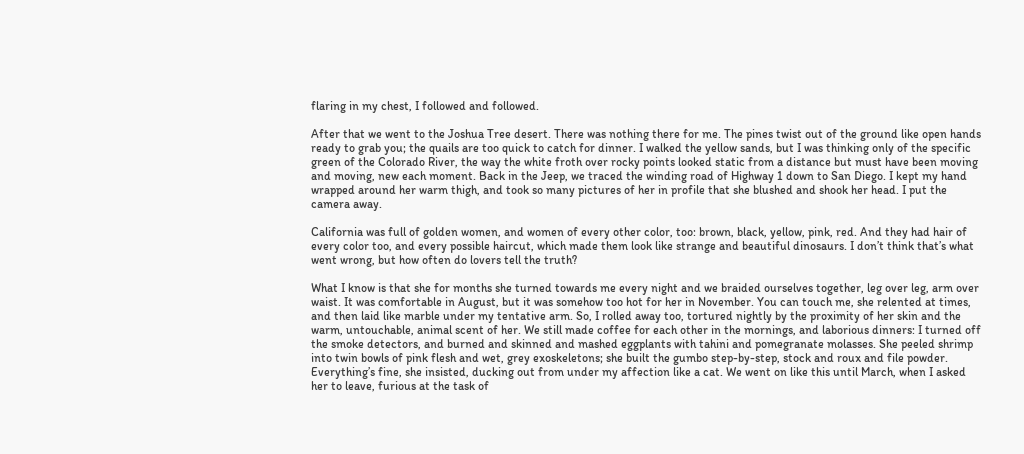flaring in my chest, I followed and followed.

After that we went to the Joshua Tree desert. There was nothing there for me. The pines twist out of the ground like open hands ready to grab you; the quails are too quick to catch for dinner. I walked the yellow sands, but I was thinking only of the specific green of the Colorado River, the way the white froth over rocky points looked static from a distance but must have been moving and moving, new each moment. Back in the Jeep, we traced the winding road of Highway 1 down to San Diego. I kept my hand wrapped around her warm thigh, and took so many pictures of her in profile that she blushed and shook her head. I put the camera away.

California was full of golden women, and women of every other color, too: brown, black, yellow, pink, red. And they had hair of every color too, and every possible haircut, which made them look like strange and beautiful dinosaurs. I don’t think that’s what went wrong, but how often do lovers tell the truth?

What I know is that she for months she turned towards me every night and we braided ourselves together, leg over leg, arm over waist. It was comfortable in August, but it was somehow too hot for her in November. You can touch me, she relented at times, and then laid like marble under my tentative arm. So, I rolled away too, tortured nightly by the proximity of her skin and the warm, untouchable, animal scent of her. We still made coffee for each other in the mornings, and laborious dinners: I turned off the smoke detectors, and burned and skinned and mashed eggplants with tahini and pomegranate molasses. She peeled shrimp into twin bowls of pink flesh and wet, grey exoskeletons; she built the gumbo step-by-step, stock and roux and file powder. Everything’s fine, she insisted, ducking out from under my affection like a cat. We went on like this until March, when I asked her to leave, furious at the task of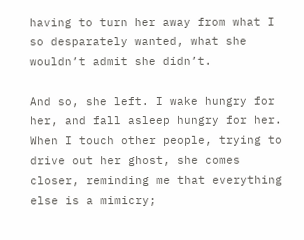having to turn her away from what I so desparately wanted, what she wouldn’t admit she didn’t.

And so, she left. I wake hungry for her, and fall asleep hungry for her. When I touch other people, trying to drive out her ghost, she comes closer, reminding me that everything else is a mimicry;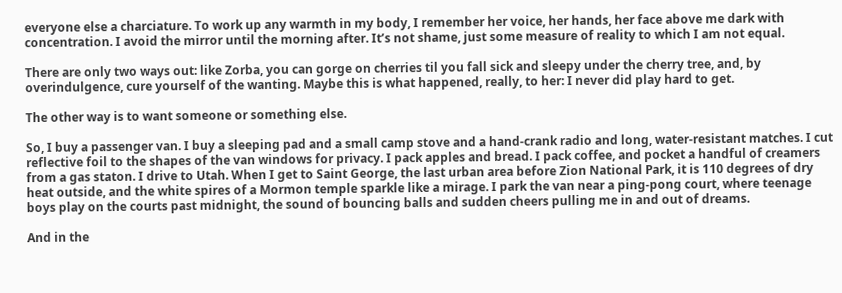everyone else a charciature. To work up any warmth in my body, I remember her voice, her hands, her face above me dark with concentration. I avoid the mirror until the morning after. It’s not shame, just some measure of reality to which I am not equal.

There are only two ways out: like Zorba, you can gorge on cherries til you fall sick and sleepy under the cherry tree, and, by overindulgence, cure yourself of the wanting. Maybe this is what happened, really, to her: I never did play hard to get.

The other way is to want someone or something else.

So, I buy a passenger van. I buy a sleeping pad and a small camp stove and a hand-crank radio and long, water-resistant matches. I cut reflective foil to the shapes of the van windows for privacy. I pack apples and bread. I pack coffee, and pocket a handful of creamers from a gas staton. I drive to Utah. When I get to Saint George, the last urban area before Zion National Park, it is 110 degrees of dry heat outside, and the white spires of a Mormon temple sparkle like a mirage. I park the van near a ping-pong court, where teenage boys play on the courts past midnight, the sound of bouncing balls and sudden cheers pulling me in and out of dreams.

And in the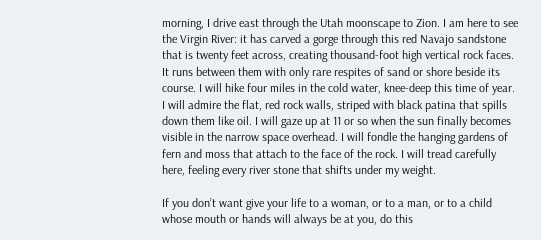morning, I drive east through the Utah moonscape to Zion. I am here to see the Virgin River: it has carved a gorge through this red Navajo sandstone that is twenty feet across, creating thousand-foot high vertical rock faces. It runs between them with only rare respites of sand or shore beside its course. I will hike four miles in the cold water, knee-deep this time of year. I will admire the flat, red rock walls, striped with black patina that spills down them like oil. I will gaze up at 11 or so when the sun finally becomes visible in the narrow space overhead. I will fondle the hanging gardens of fern and moss that attach to the face of the rock. I will tread carefully here, feeling every river stone that shifts under my weight.

If you don’t want give your life to a woman, or to a man, or to a child whose mouth or hands will always be at you, do this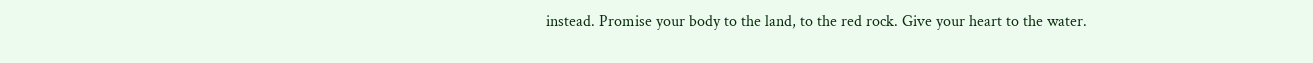instead. Promise your body to the land, to the red rock. Give your heart to the water.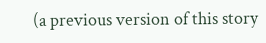(a previous version of this story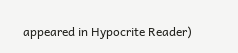appeared in Hypocrite Reader)